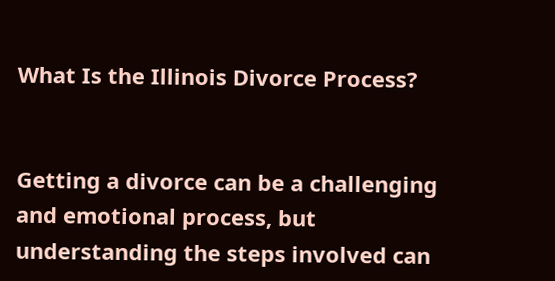What Is the Illinois Divorce Process?


Getting a divorce can be a challenging and emotional process, but understanding the steps involved can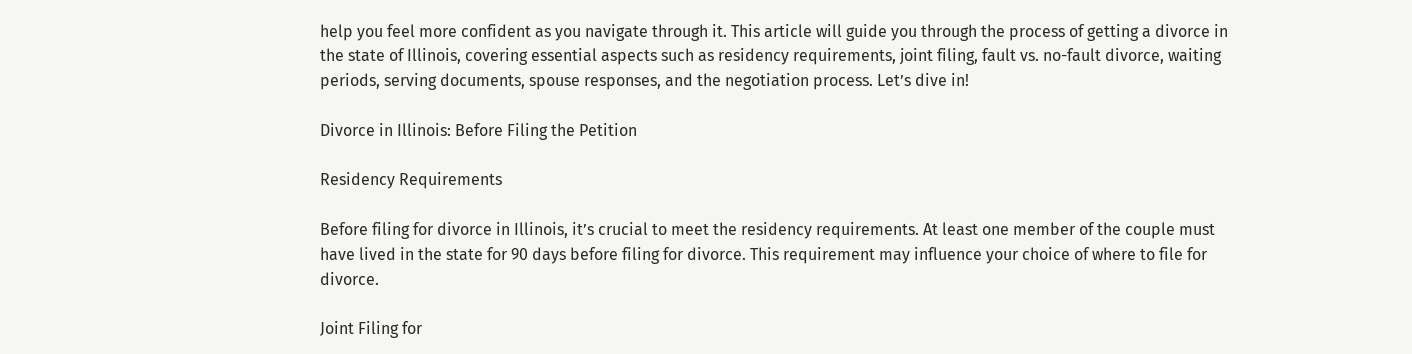help you feel more confident as you navigate through it. This article will guide you through the process of getting a divorce in the state of Illinois, covering essential aspects such as residency requirements, joint filing, fault vs. no-fault divorce, waiting periods, serving documents, spouse responses, and the negotiation process. Let’s dive in!

Divorce in Illinois: Before Filing the Petition

Residency Requirements

Before filing for divorce in Illinois, it’s crucial to meet the residency requirements. At least one member of the couple must have lived in the state for 90 days before filing for divorce. This requirement may influence your choice of where to file for divorce.

Joint Filing for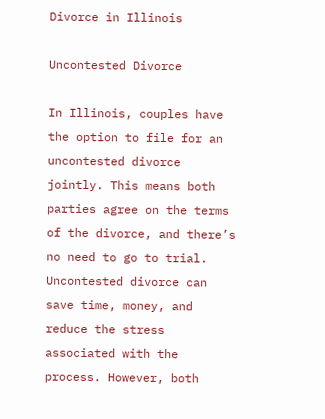Divorce in Illinois

Uncontested Divorce

In Illinois, couples have the option to file for an uncontested divorce jointly. This means both parties agree on the terms of the divorce, and there’s no need to go to trial. Uncontested divorce can save time, money, and reduce the stress associated with the process. However, both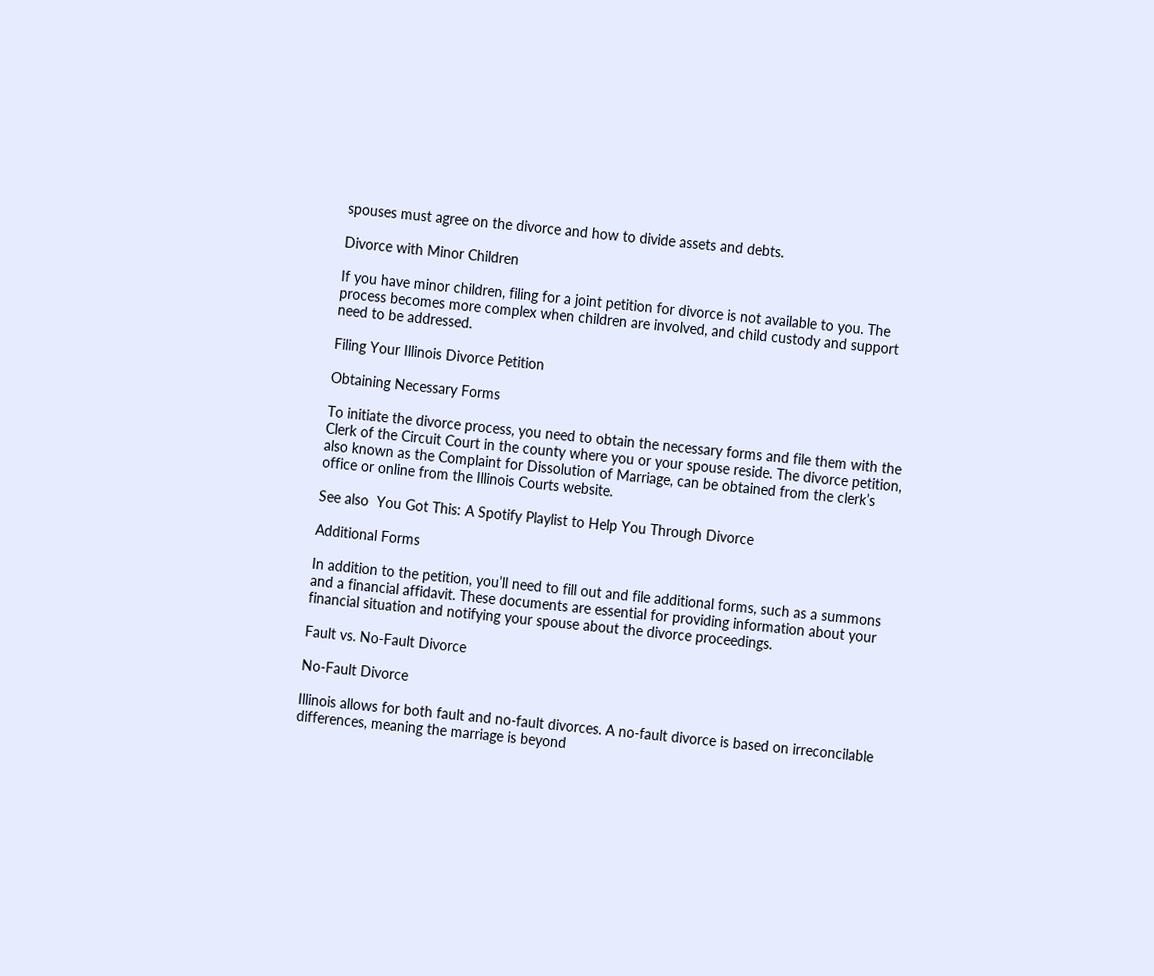spouses must agree on the divorce and how to divide assets and debts.

Divorce with Minor Children

If you have minor children, filing for a joint petition for divorce is not available to you. The process becomes more complex when children are involved, and child custody and support need to be addressed.

Filing Your Illinois Divorce Petition

Obtaining Necessary Forms

To initiate the divorce process, you need to obtain the necessary forms and file them with the Clerk of the Circuit Court in the county where you or your spouse reside. The divorce petition, also known as the Complaint for Dissolution of Marriage, can be obtained from the clerk’s office or online from the Illinois Courts website.

See also  You Got This: A Spotify Playlist to Help You Through Divorce

Additional Forms

In addition to the petition, you’ll need to fill out and file additional forms, such as a summons and a financial affidavit. These documents are essential for providing information about your financial situation and notifying your spouse about the divorce proceedings.

Fault vs. No-Fault Divorce

No-Fault Divorce

Illinois allows for both fault and no-fault divorces. A no-fault divorce is based on irreconcilable differences, meaning the marriage is beyond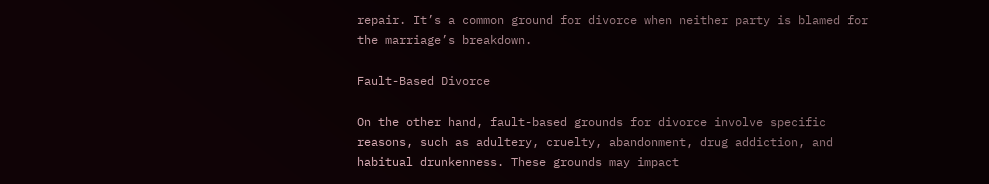repair. It’s a common ground for divorce when neither party is blamed for the marriage’s breakdown.

Fault-Based Divorce

On the other hand, fault-based grounds for divorce involve specific reasons, such as adultery, cruelty, abandonment, drug addiction, and habitual drunkenness. These grounds may impact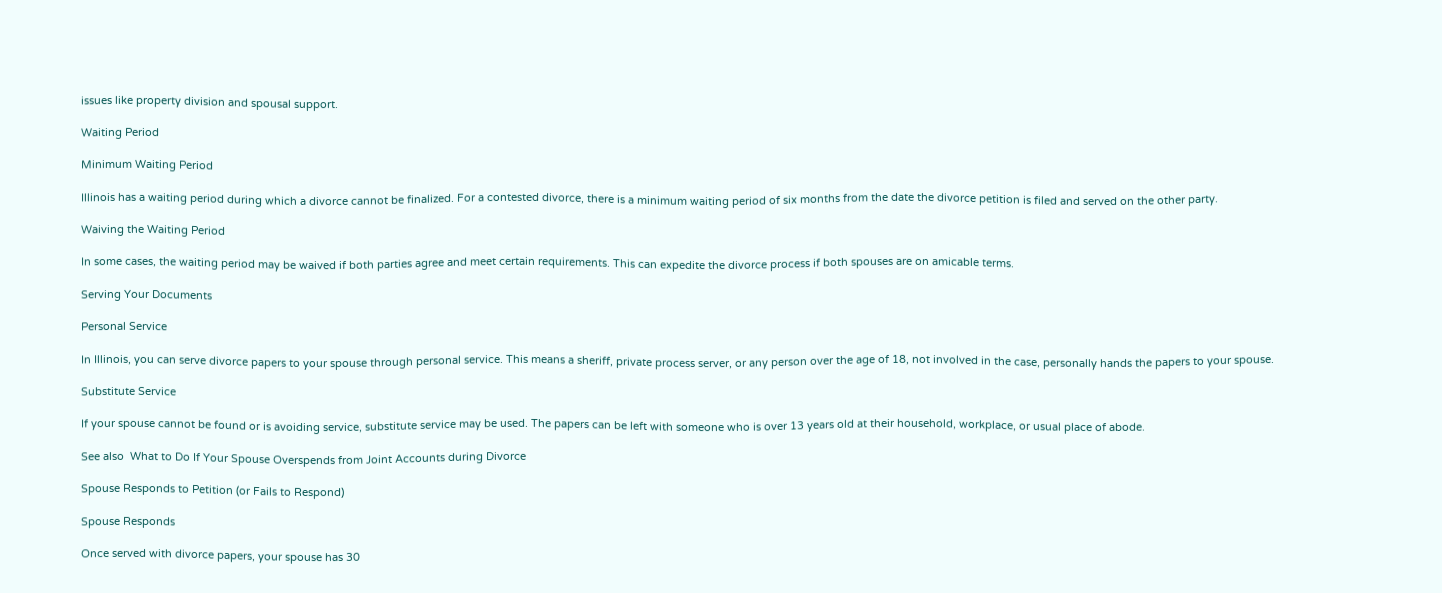issues like property division and spousal support.

Waiting Period

Minimum Waiting Period

Illinois has a waiting period during which a divorce cannot be finalized. For a contested divorce, there is a minimum waiting period of six months from the date the divorce petition is filed and served on the other party.

Waiving the Waiting Period

In some cases, the waiting period may be waived if both parties agree and meet certain requirements. This can expedite the divorce process if both spouses are on amicable terms.

Serving Your Documents

Personal Service

In Illinois, you can serve divorce papers to your spouse through personal service. This means a sheriff, private process server, or any person over the age of 18, not involved in the case, personally hands the papers to your spouse.

Substitute Service

If your spouse cannot be found or is avoiding service, substitute service may be used. The papers can be left with someone who is over 13 years old at their household, workplace, or usual place of abode.

See also  What to Do If Your Spouse Overspends from Joint Accounts during Divorce

Spouse Responds to Petition (or Fails to Respond)

Spouse Responds

Once served with divorce papers, your spouse has 30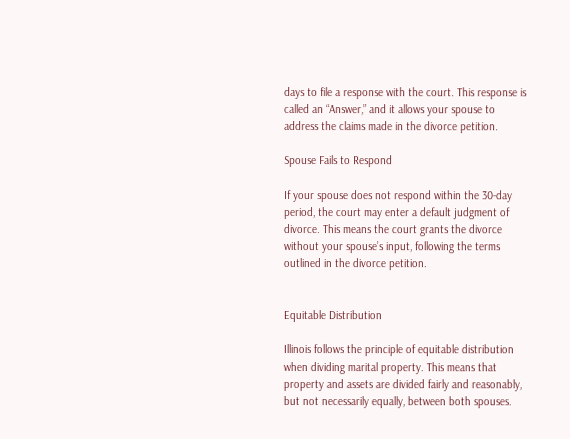days to file a response with the court. This response is called an “Answer,” and it allows your spouse to address the claims made in the divorce petition.

Spouse Fails to Respond

If your spouse does not respond within the 30-day period, the court may enter a default judgment of divorce. This means the court grants the divorce without your spouse’s input, following the terms outlined in the divorce petition.


Equitable Distribution

Illinois follows the principle of equitable distribution when dividing marital property. This means that property and assets are divided fairly and reasonably, but not necessarily equally, between both spouses.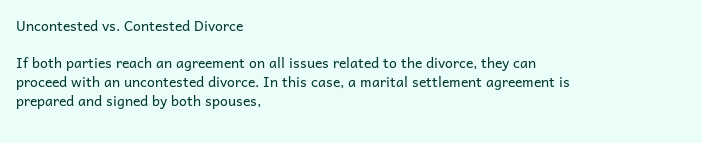Uncontested vs. Contested Divorce

If both parties reach an agreement on all issues related to the divorce, they can proceed with an uncontested divorce. In this case, a marital settlement agreement is prepared and signed by both spouses,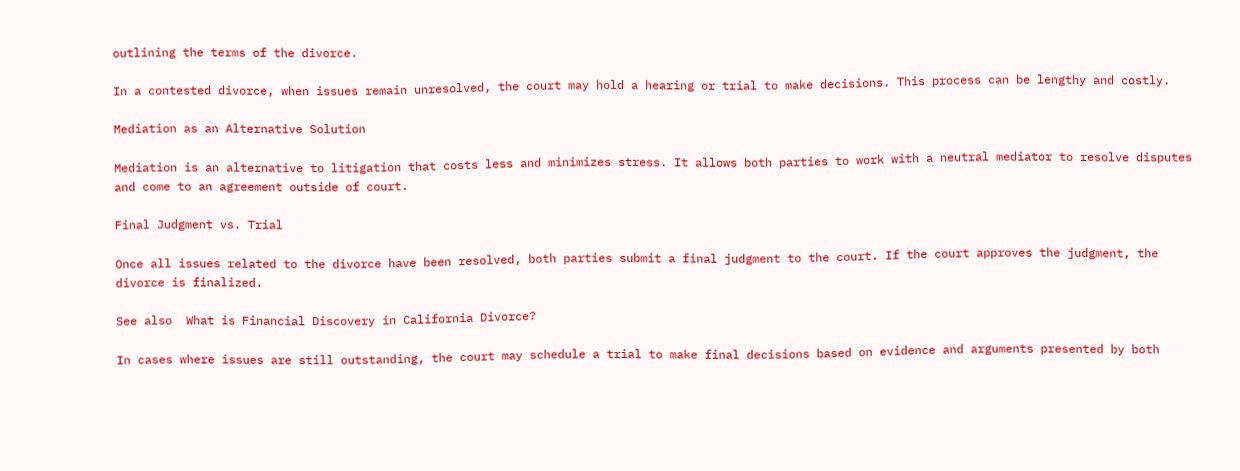outlining the terms of the divorce.

In a contested divorce, when issues remain unresolved, the court may hold a hearing or trial to make decisions. This process can be lengthy and costly.

Mediation as an Alternative Solution

Mediation is an alternative to litigation that costs less and minimizes stress. It allows both parties to work with a neutral mediator to resolve disputes and come to an agreement outside of court.

Final Judgment vs. Trial

Once all issues related to the divorce have been resolved, both parties submit a final judgment to the court. If the court approves the judgment, the divorce is finalized.

See also  What is Financial Discovery in California Divorce?

In cases where issues are still outstanding, the court may schedule a trial to make final decisions based on evidence and arguments presented by both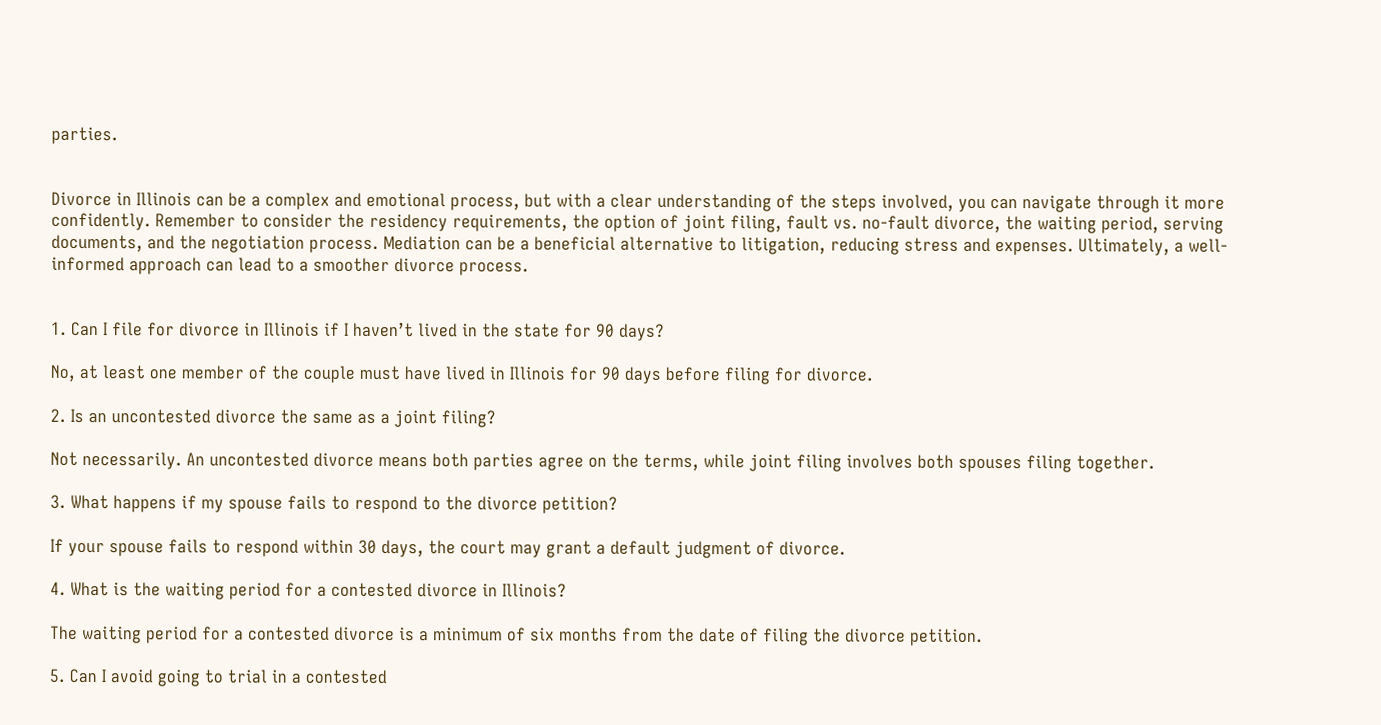parties.


Divorce in Illinois can be a complex and emotional process, but with a clear understanding of the steps involved, you can navigate through it more confidently. Remember to consider the residency requirements, the option of joint filing, fault vs. no-fault divorce, the waiting period, serving documents, and the negotiation process. Mediation can be a beneficial alternative to litigation, reducing stress and expenses. Ultimately, a well-informed approach can lead to a smoother divorce process.


1. Can I file for divorce in Illinois if I haven’t lived in the state for 90 days?

No, at least one member of the couple must have lived in Illinois for 90 days before filing for divorce.

2. Is an uncontested divorce the same as a joint filing?

Not necessarily. An uncontested divorce means both parties agree on the terms, while joint filing involves both spouses filing together.

3. What happens if my spouse fails to respond to the divorce petition?

If your spouse fails to respond within 30 days, the court may grant a default judgment of divorce.

4. What is the waiting period for a contested divorce in Illinois?

The waiting period for a contested divorce is a minimum of six months from the date of filing the divorce petition.

5. Can I avoid going to trial in a contested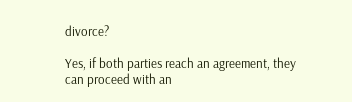divorce?

Yes, if both parties reach an agreement, they can proceed with an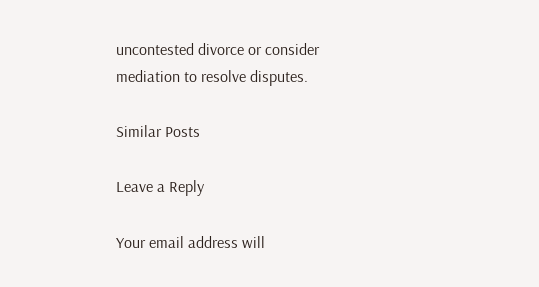uncontested divorce or consider mediation to resolve disputes.

Similar Posts

Leave a Reply

Your email address will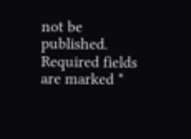not be published. Required fields are marked *